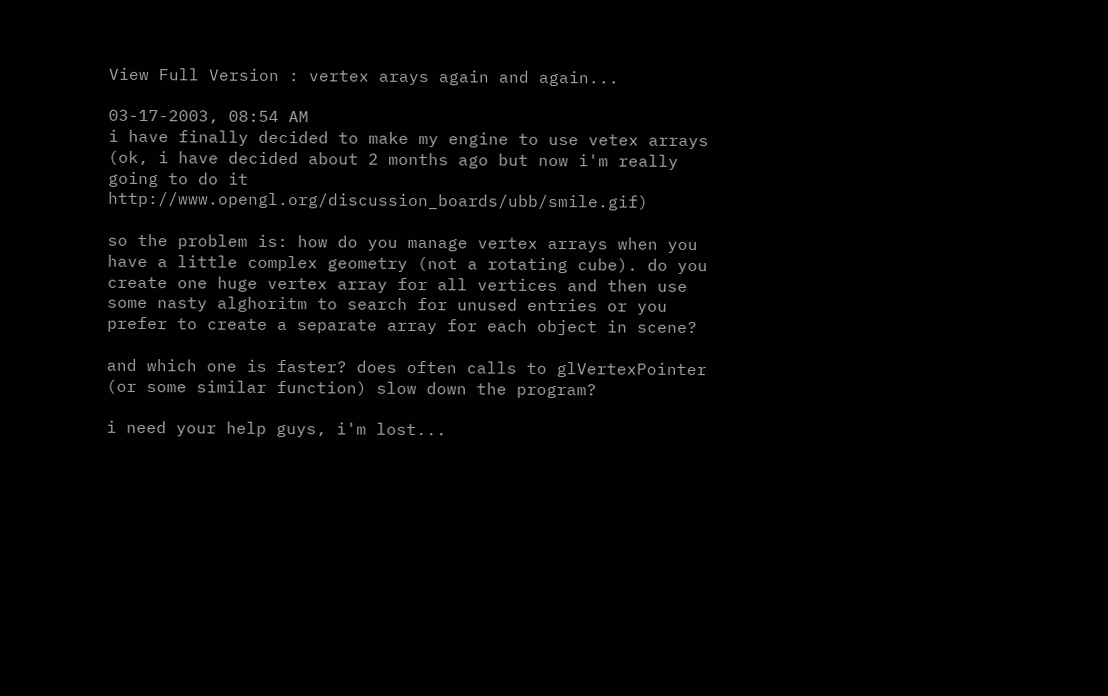View Full Version : vertex arays again and again...

03-17-2003, 08:54 AM
i have finally decided to make my engine to use vetex arrays (ok, i have decided about 2 months ago but now i'm really going to do it http://www.opengl.org/discussion_boards/ubb/smile.gif)

so the problem is: how do you manage vertex arrays when you have a little complex geometry (not a rotating cube). do you create one huge vertex array for all vertices and then use some nasty alghoritm to search for unused entries or you prefer to create a separate array for each object in scene?

and which one is faster? does often calls to glVertexPointer (or some similar function) slow down the program?

i need your help guys, i'm lost...